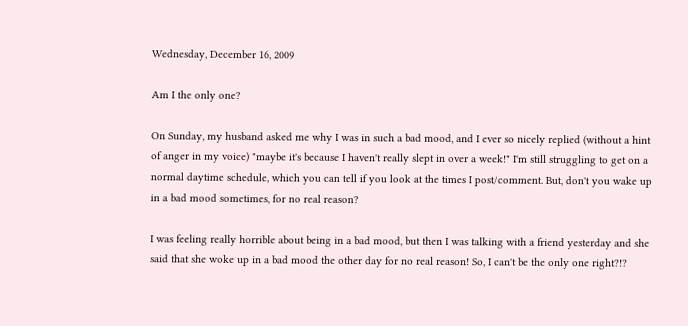Wednesday, December 16, 2009

Am I the only one?

On Sunday, my husband asked me why I was in such a bad mood, and I ever so nicely replied (without a hint of anger in my voice) "maybe it's because I haven't really slept in over a week!" I'm still struggling to get on a normal daytime schedule, which you can tell if you look at the times I post/comment. But, don't you wake up in a bad mood sometimes, for no real reason?

I was feeling really horrible about being in a bad mood, but then I was talking with a friend yesterday and she said that she woke up in a bad mood the other day for no real reason! So, I can't be the only one right?!?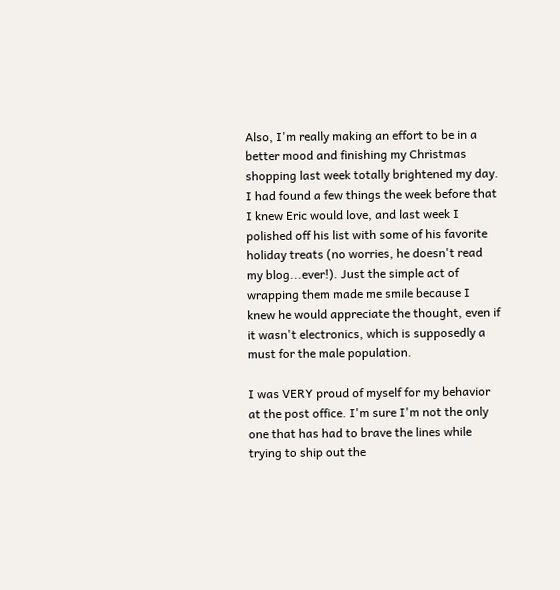Also, I'm really making an effort to be in a better mood and finishing my Christmas shopping last week totally brightened my day. I had found a few things the week before that I knew Eric would love, and last week I polished off his list with some of his favorite holiday treats (no worries, he doesn't read my blog...ever!). Just the simple act of wrapping them made me smile because I knew he would appreciate the thought, even if it wasn't electronics, which is supposedly a must for the male population.

I was VERY proud of myself for my behavior at the post office. I'm sure I'm not the only one that has had to brave the lines while trying to ship out the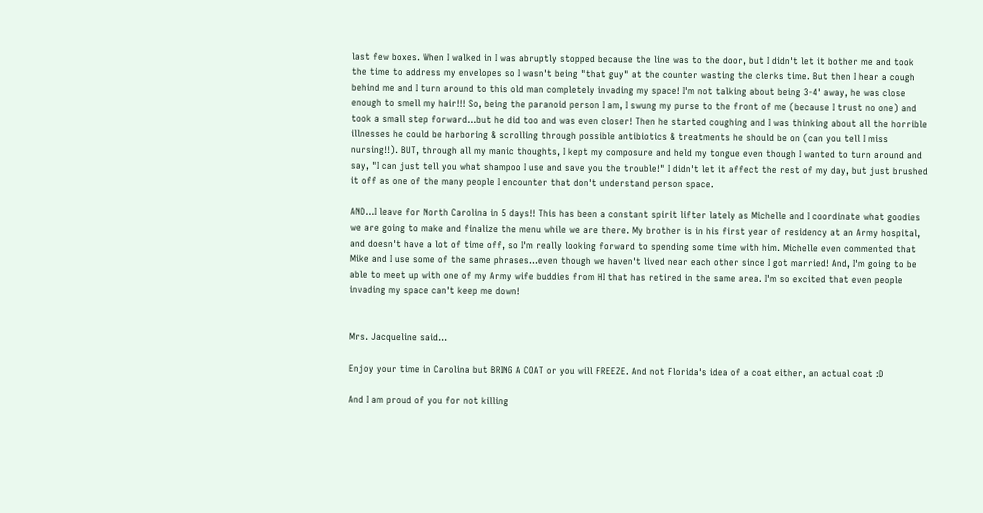last few boxes. When I walked in I was abruptly stopped because the line was to the door, but I didn't let it bother me and took the time to address my envelopes so I wasn't being "that guy" at the counter wasting the clerks time. But then I hear a cough behind me and I turn around to this old man completely invading my space! I'm not talking about being 3-4' away, he was close enough to smell my hair!!! So, being the paranoid person I am, I swung my purse to the front of me (because I trust no one) and took a small step forward...but he did too and was even closer! Then he started coughing and I was thinking about all the horrible illnesses he could be harboring & scrolling through possible antibiotics & treatments he should be on (can you tell I miss nursing!!). BUT, through all my manic thoughts, I kept my composure and held my tongue even though I wanted to turn around and say, "I can just tell you what shampoo I use and save you the trouble!" I didn't let it affect the rest of my day, but just brushed it off as one of the many people I encounter that don't understand person space.

AND...I leave for North Carolina in 5 days!! This has been a constant spirit lifter lately as Michelle and I coordinate what goodies we are going to make and finalize the menu while we are there. My brother is in his first year of residency at an Army hospital, and doesn't have a lot of time off, so I'm really looking forward to spending some time with him. Michelle even commented that Mike and I use some of the same phrases...even though we haven't lived near each other since I got married! And, I'm going to be able to meet up with one of my Army wife buddies from HI that has retired in the same area. I'm so excited that even people invading my space can't keep me down!


Mrs. Jacqueline said...

Enjoy your time in Carolina but BRING A COAT or you will FREEZE. And not Florida's idea of a coat either, an actual coat :D

And I am proud of you for not killing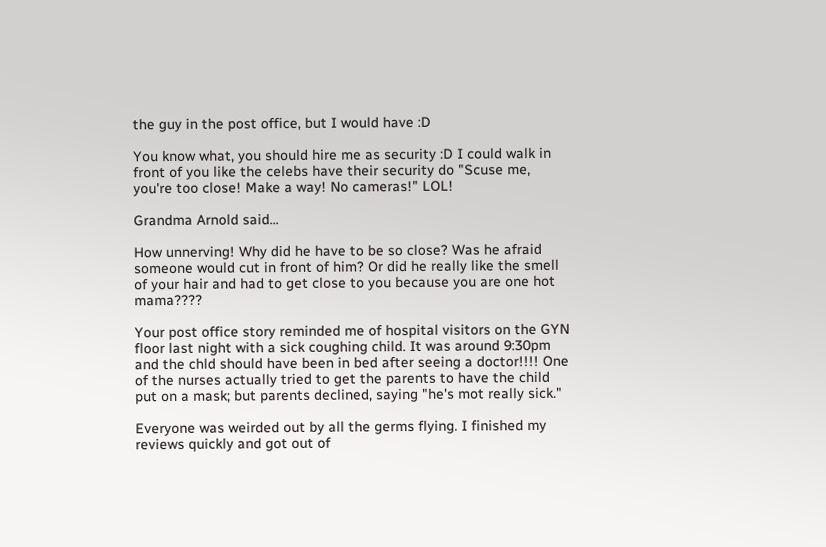the guy in the post office, but I would have :D

You know what, you should hire me as security :D I could walk in front of you like the celebs have their security do "Scuse me, you're too close! Make a way! No cameras!" LOL!

Grandma Arnold said...

How unnerving! Why did he have to be so close? Was he afraid someone would cut in front of him? Or did he really like the smell of your hair and had to get close to you because you are one hot mama????

Your post office story reminded me of hospital visitors on the GYN floor last night with a sick coughing child. It was around 9:30pm and the chld should have been in bed after seeing a doctor!!!! One of the nurses actually tried to get the parents to have the child put on a mask; but parents declined, saying "he's mot really sick."

Everyone was weirded out by all the germs flying. I finished my reviews quickly and got out of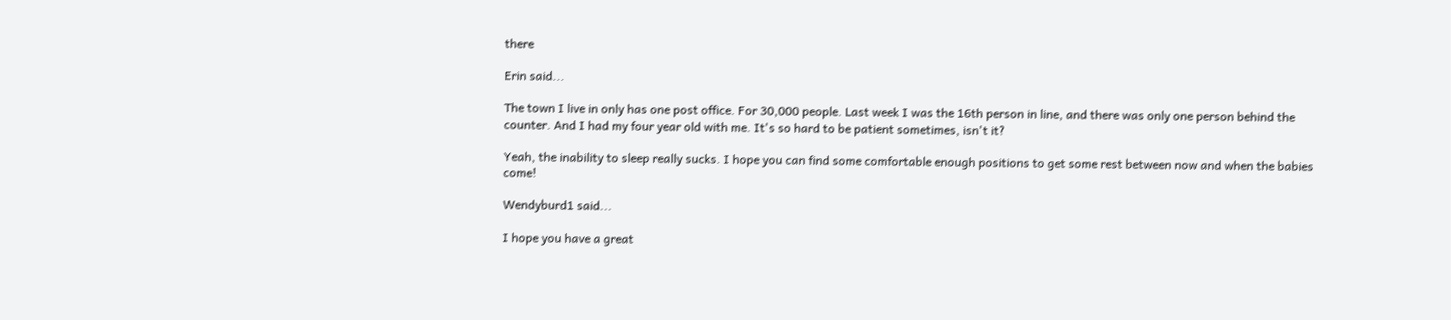there

Erin said...

The town I live in only has one post office. For 30,000 people. Last week I was the 16th person in line, and there was only one person behind the counter. And I had my four year old with me. It's so hard to be patient sometimes, isn't it?

Yeah, the inability to sleep really sucks. I hope you can find some comfortable enough positions to get some rest between now and when the babies come!

Wendyburd1 said...

I hope you have a great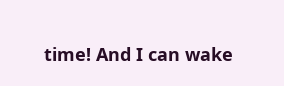time! And I can wake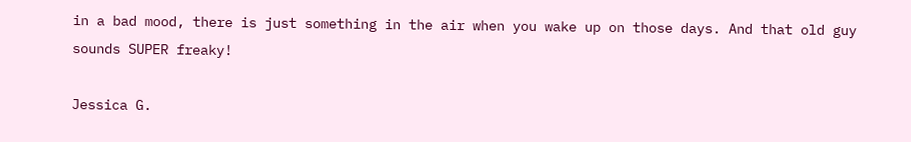in a bad mood, there is just something in the air when you wake up on those days. And that old guy sounds SUPER freaky!

Jessica G.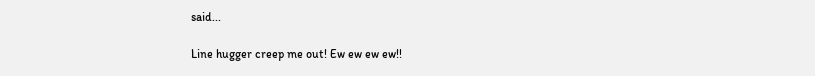said...

Line hugger creep me out! Ew ew ew ew!!